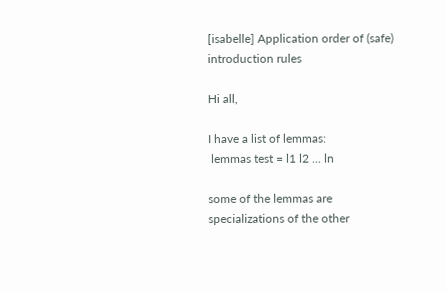[isabelle] Application order of (safe) introduction rules

Hi all,

I have a list of lemmas:
 lemmas test = l1 l2 ... ln

some of the lemmas are specializations of the other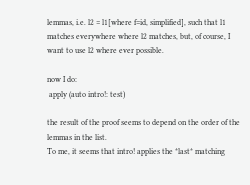lemmas, i.e. l2 = l1[where f=id, simplified], such that l1 matches everywhere where l2 matches, but, of course, I want to use l2 where ever possible.

now I do:
 apply (auto intro!: test)

the result of the proof seems to depend on the order of the lemmas in the list.
To me, it seems that intro! applies the *last* matching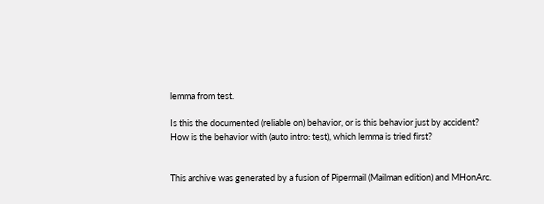lemma from test.

Is this the documented (reliable on) behavior, or is this behavior just by accident?
How is the behavior with (auto intro: test), which lemma is tried first?


This archive was generated by a fusion of Pipermail (Mailman edition) and MHonArc.